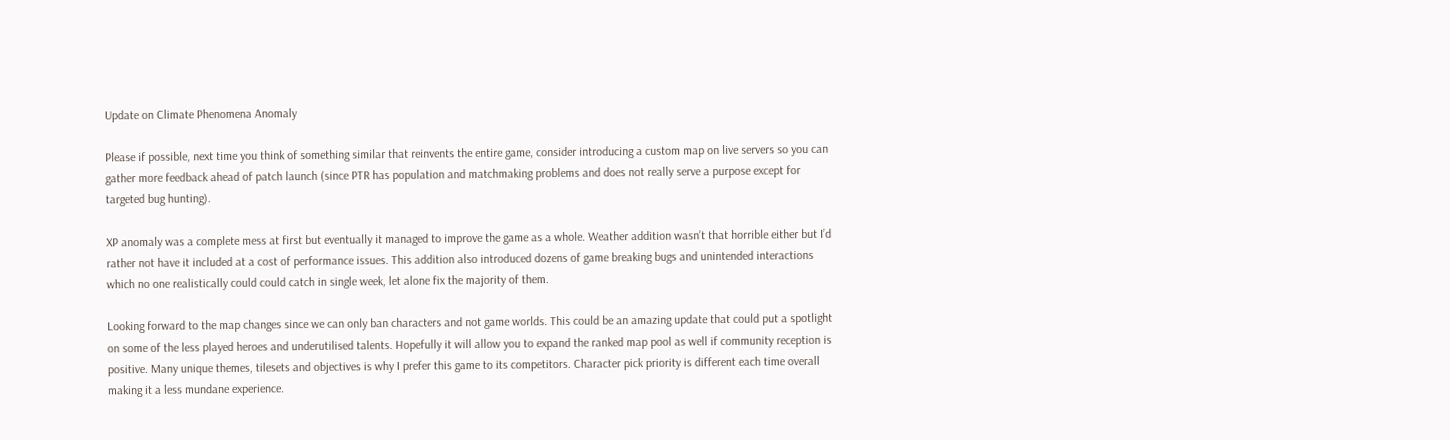Update on Climate Phenomena Anomaly

Please if possible, next time you think of something similar that reinvents the entire game, consider introducing a custom map on live servers so you can gather more feedback ahead of patch launch (since PTR has population and matchmaking problems and does not really serve a purpose except for targeted bug hunting).

XP anomaly was a complete mess at first but eventually it managed to improve the game as a whole. Weather addition wasn’t that horrible either but I’d rather not have it included at a cost of performance issues. This addition also introduced dozens of game breaking bugs and unintended interactions which no one realistically could could catch in single week, let alone fix the majority of them.

Looking forward to the map changes since we can only ban characters and not game worlds. This could be an amazing update that could put a spotlight on some of the less played heroes and underutilised talents. Hopefully it will allow you to expand the ranked map pool as well if community reception is positive. Many unique themes, tilesets and objectives is why I prefer this game to its competitors. Character pick priority is different each time overall making it a less mundane experience.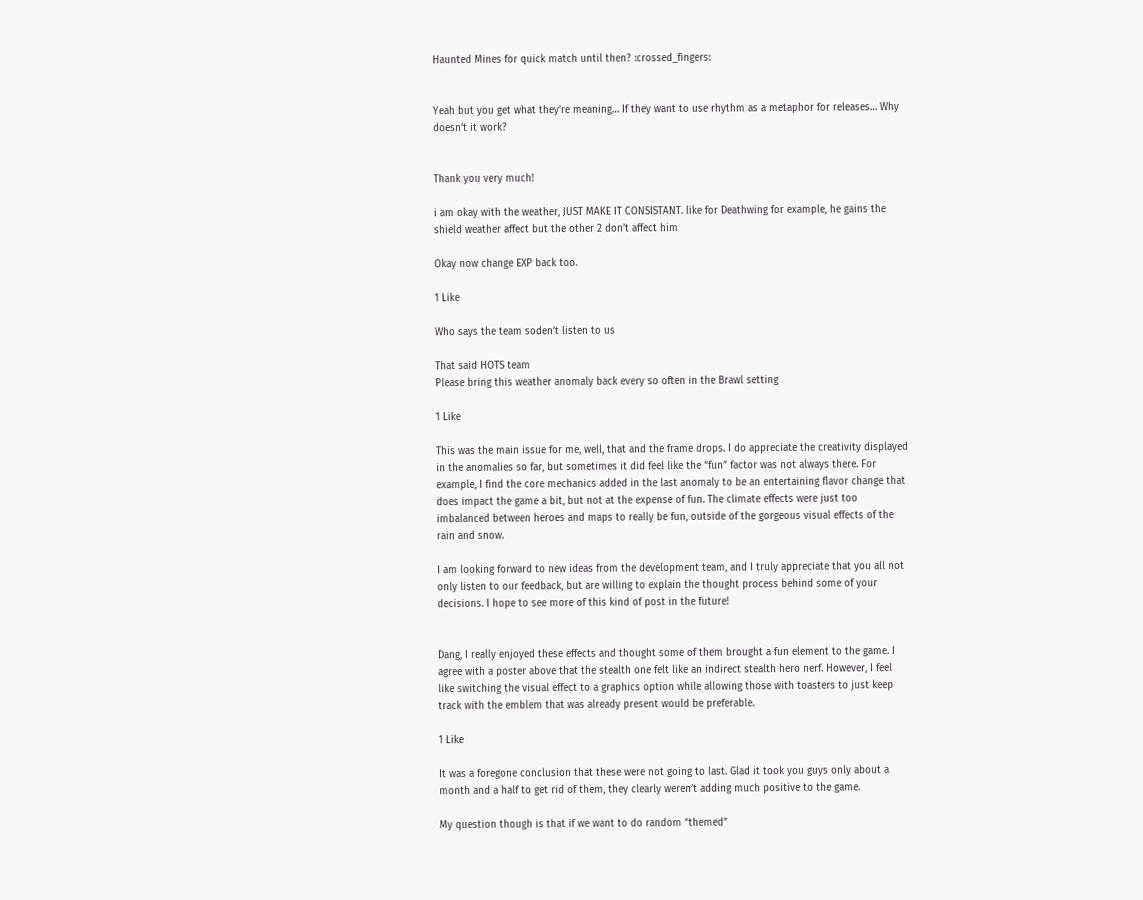Haunted Mines for quick match until then? :crossed_fingers:


Yeah but you get what they’re meaning… If they want to use rhythm as a metaphor for releases… Why doesn’t it work?


Thank you very much!

i am okay with the weather, JUST MAKE IT CONSISTANT. like for Deathwing for example, he gains the shield weather affect but the other 2 don’t affect him

Okay now change EXP back too.

1 Like

Who says the team soden’t listen to us

That said HOTS team
Please bring this weather anomaly back every so often in the Brawl setting

1 Like

This was the main issue for me, well, that and the frame drops. I do appreciate the creativity displayed in the anomalies so far, but sometimes it did feel like the “fun” factor was not always there. For example, I find the core mechanics added in the last anomaly to be an entertaining flavor change that does impact the game a bit, but not at the expense of fun. The climate effects were just too imbalanced between heroes and maps to really be fun, outside of the gorgeous visual effects of the rain and snow.

I am looking forward to new ideas from the development team, and I truly appreciate that you all not only listen to our feedback, but are willing to explain the thought process behind some of your decisions. I hope to see more of this kind of post in the future!


Dang, I really enjoyed these effects and thought some of them brought a fun element to the game. I agree with a poster above that the stealth one felt like an indirect stealth hero nerf. However, I feel like switching the visual effect to a graphics option while allowing those with toasters to just keep track with the emblem that was already present would be preferable.

1 Like

It was a foregone conclusion that these were not going to last. Glad it took you guys only about a month and a half to get rid of them, they clearly weren’t adding much positive to the game.

My question though is that if we want to do random “themed”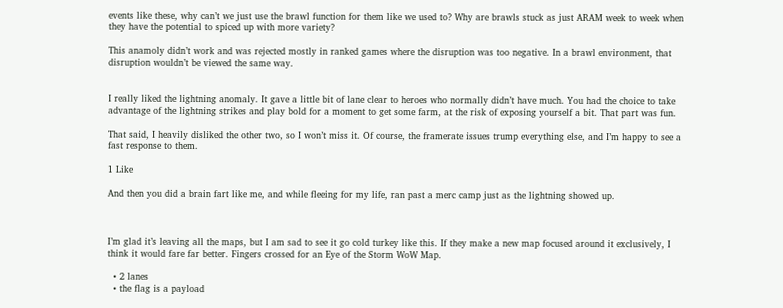events like these, why can’t we just use the brawl function for them like we used to? Why are brawls stuck as just ARAM week to week when they have the potential to spiced up with more variety?

This anamoly didn’t work and was rejected mostly in ranked games where the disruption was too negative. In a brawl environment, that disruption wouldn’t be viewed the same way.


I really liked the lightning anomaly. It gave a little bit of lane clear to heroes who normally didn’t have much. You had the choice to take advantage of the lightning strikes and play bold for a moment to get some farm, at the risk of exposing yourself a bit. That part was fun.

That said, I heavily disliked the other two, so I won’t miss it. Of course, the framerate issues trump everything else, and I’m happy to see a fast response to them.

1 Like

And then you did a brain fart like me, and while fleeing for my life, ran past a merc camp just as the lightning showed up.



I’m glad it’s leaving all the maps, but I am sad to see it go cold turkey like this. If they make a new map focused around it exclusively, I think it would fare far better. Fingers crossed for an Eye of the Storm WoW Map.

  • 2 lanes
  • the flag is a payload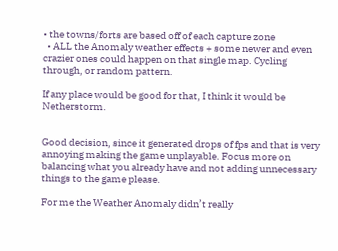• the towns/forts are based off of each capture zone
  • ALL the Anomaly weather effects + some newer and even crazier ones could happen on that single map. Cycling through, or random pattern.

If any place would be good for that, I think it would be Netherstorm.


Good decision, since it generated drops of fps and that is very annoying making the game unplayable. Focus more on balancing what you already have and not adding unnecessary things to the game please.

For me the Weather Anomaly didn’t really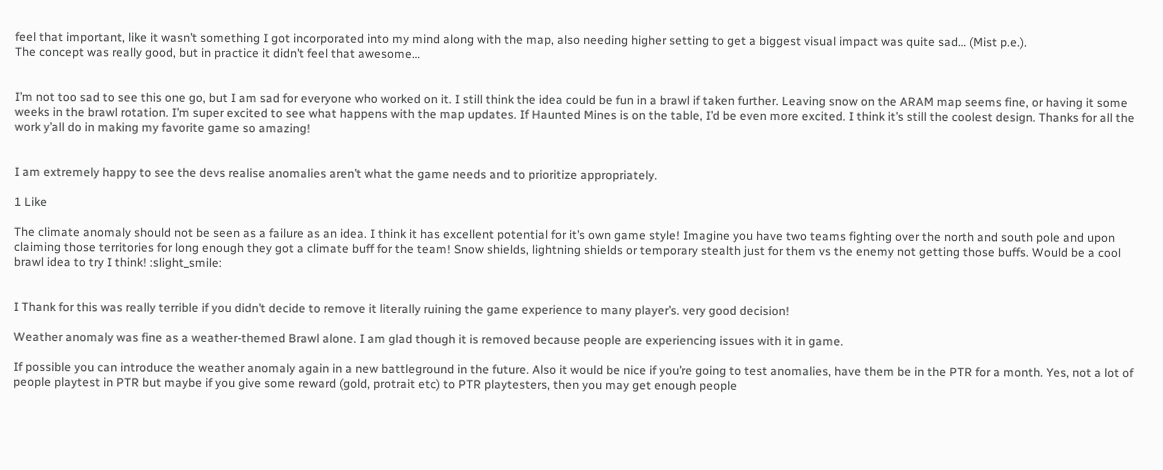feel that important, like it wasn’t something I got incorporated into my mind along with the map, also needing higher setting to get a biggest visual impact was quite sad… (Mist p.e.).
The concept was really good, but in practice it didn’t feel that awesome…


I’m not too sad to see this one go, but I am sad for everyone who worked on it. I still think the idea could be fun in a brawl if taken further. Leaving snow on the ARAM map seems fine, or having it some weeks in the brawl rotation. I’m super excited to see what happens with the map updates. If Haunted Mines is on the table, I’d be even more excited. I think it’s still the coolest design. Thanks for all the work y’all do in making my favorite game so amazing!


I am extremely happy to see the devs realise anomalies aren’t what the game needs and to prioritize appropriately.

1 Like

The climate anomaly should not be seen as a failure as an idea. I think it has excellent potential for it’s own game style! Imagine you have two teams fighting over the north and south pole and upon claiming those territories for long enough they got a climate buff for the team! Snow shields, lightning shields or temporary stealth just for them vs the enemy not getting those buffs. Would be a cool brawl idea to try I think! :slight_smile:


I Thank for this was really terrible if you didn’t decide to remove it literally ruining the game experience to many player’s. very good decision!

Weather anomaly was fine as a weather-themed Brawl alone. I am glad though it is removed because people are experiencing issues with it in game.

If possible you can introduce the weather anomaly again in a new battleground in the future. Also it would be nice if you’re going to test anomalies, have them be in the PTR for a month. Yes, not a lot of people playtest in PTR but maybe if you give some reward (gold, protrait etc) to PTR playtesters, then you may get enough people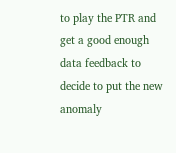to play the PTR and get a good enough data feedback to decide to put the new anomaly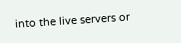into the live servers or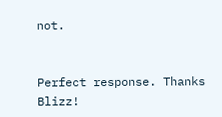not.


Perfect response. Thanks Blizz!